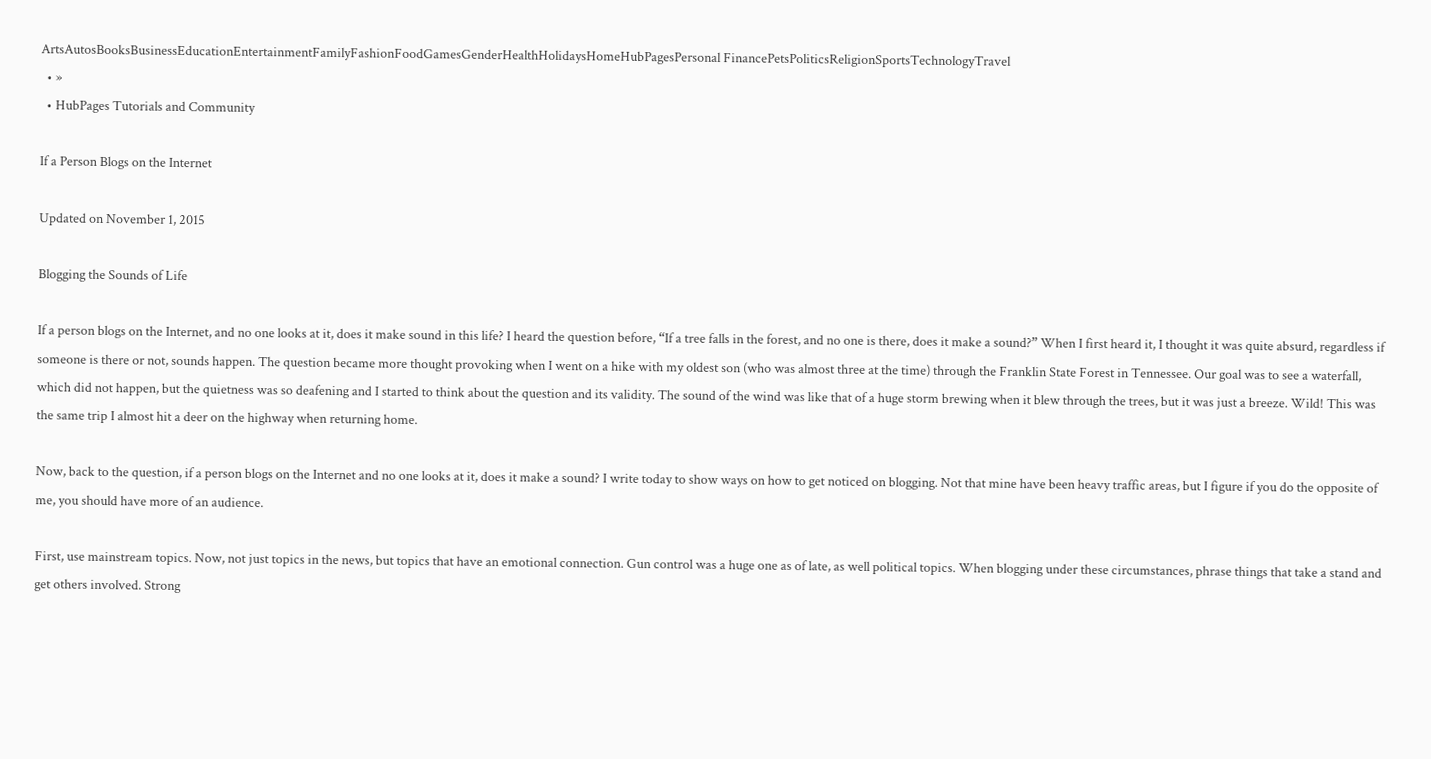ArtsAutosBooksBusinessEducationEntertainmentFamilyFashionFoodGamesGenderHealthHolidaysHomeHubPagesPersonal FinancePetsPoliticsReligionSportsTechnologyTravel
  • »
  • HubPages Tutorials and Community

If a Person Blogs on the Internet

Updated on November 1, 2015

Blogging the Sounds of Life

If a person blogs on the Internet, and no one looks at it, does it make sound in this life? I heard the question before, “If a tree falls in the forest, and no one is there, does it make a sound?” When I first heard it, I thought it was quite absurd, regardless if someone is there or not, sounds happen. The question became more thought provoking when I went on a hike with my oldest son (who was almost three at the time) through the Franklin State Forest in Tennessee. Our goal was to see a waterfall, which did not happen, but the quietness was so deafening and I started to think about the question and its validity. The sound of the wind was like that of a huge storm brewing when it blew through the trees, but it was just a breeze. Wild! This was the same trip I almost hit a deer on the highway when returning home.

Now, back to the question, if a person blogs on the Internet and no one looks at it, does it make a sound? I write today to show ways on how to get noticed on blogging. Not that mine have been heavy traffic areas, but I figure if you do the opposite of me, you should have more of an audience.

First, use mainstream topics. Now, not just topics in the news, but topics that have an emotional connection. Gun control was a huge one as of late, as well political topics. When blogging under these circumstances, phrase things that take a stand and get others involved. Strong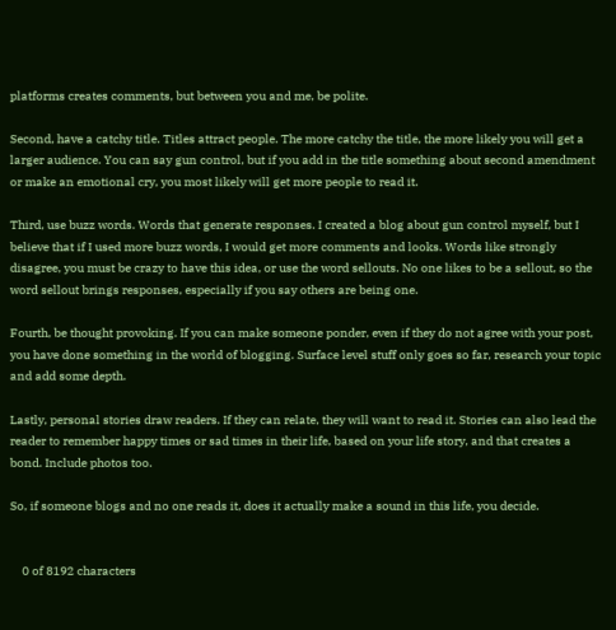platforms creates comments, but between you and me, be polite.

Second, have a catchy title. Titles attract people. The more catchy the title, the more likely you will get a larger audience. You can say gun control, but if you add in the title something about second amendment or make an emotional cry, you most likely will get more people to read it.

Third, use buzz words. Words that generate responses. I created a blog about gun control myself, but I believe that if I used more buzz words, I would get more comments and looks. Words like strongly disagree, you must be crazy to have this idea, or use the word sellouts. No one likes to be a sellout, so the word sellout brings responses, especially if you say others are being one.

Fourth, be thought provoking. If you can make someone ponder, even if they do not agree with your post, you have done something in the world of blogging. Surface level stuff only goes so far, research your topic and add some depth.

Lastly, personal stories draw readers. If they can relate, they will want to read it. Stories can also lead the reader to remember happy times or sad times in their life, based on your life story, and that creates a bond. Include photos too.

So, if someone blogs and no one reads it, does it actually make a sound in this life, you decide.


    0 of 8192 characters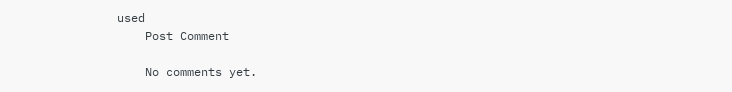used
    Post Comment

    No comments yet.